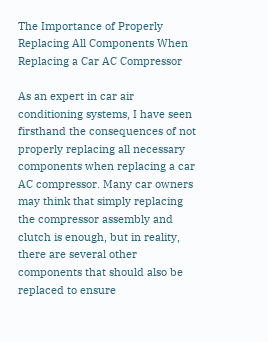The Importance of Properly Replacing All Components When Replacing a Car AC Compressor

As an expert in car air conditioning systems, I have seen firsthand the consequences of not properly replacing all necessary components when replacing a car AC compressor. Many car owners may think that simply replacing the compressor assembly and clutch is enough, but in reality, there are several other components that should also be replaced to ensure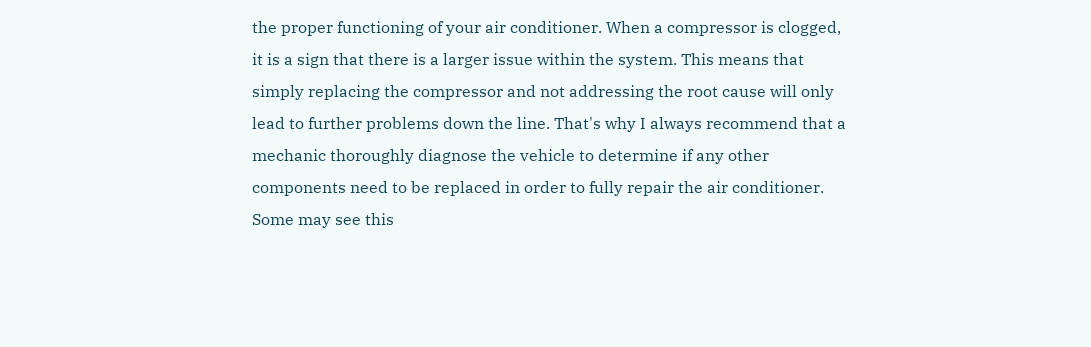the proper functioning of your air conditioner. When a compressor is clogged, it is a sign that there is a larger issue within the system. This means that simply replacing the compressor and not addressing the root cause will only lead to further problems down the line. That's why I always recommend that a mechanic thoroughly diagnose the vehicle to determine if any other components need to be replaced in order to fully repair the air conditioner. Some may see this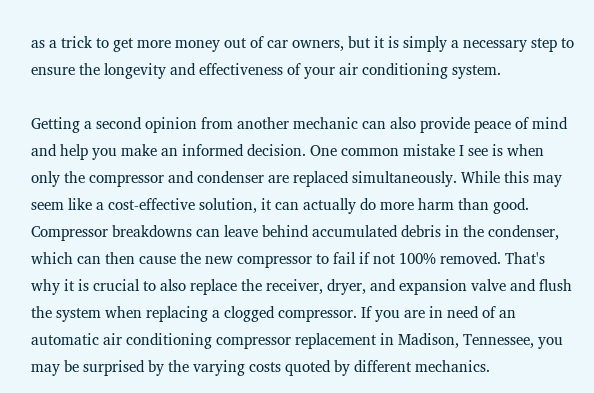as a trick to get more money out of car owners, but it is simply a necessary step to ensure the longevity and effectiveness of your air conditioning system.

Getting a second opinion from another mechanic can also provide peace of mind and help you make an informed decision. One common mistake I see is when only the compressor and condenser are replaced simultaneously. While this may seem like a cost-effective solution, it can actually do more harm than good. Compressor breakdowns can leave behind accumulated debris in the condenser, which can then cause the new compressor to fail if not 100% removed. That's why it is crucial to also replace the receiver, dryer, and expansion valve and flush the system when replacing a clogged compressor. If you are in need of an automatic air conditioning compressor replacement in Madison, Tennessee, you may be surprised by the varying costs quoted by different mechanics.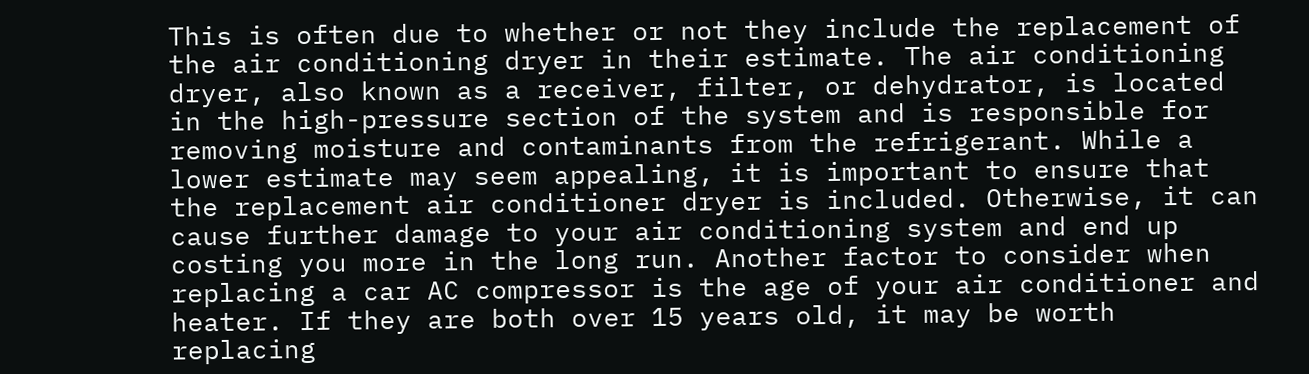This is often due to whether or not they include the replacement of the air conditioning dryer in their estimate. The air conditioning dryer, also known as a receiver, filter, or dehydrator, is located in the high-pressure section of the system and is responsible for removing moisture and contaminants from the refrigerant. While a lower estimate may seem appealing, it is important to ensure that the replacement air conditioner dryer is included. Otherwise, it can cause further damage to your air conditioning system and end up costing you more in the long run. Another factor to consider when replacing a car AC compressor is the age of your air conditioner and heater. If they are both over 15 years old, it may be worth replacing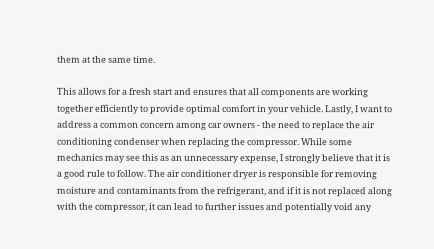them at the same time.

This allows for a fresh start and ensures that all components are working together efficiently to provide optimal comfort in your vehicle. Lastly, I want to address a common concern among car owners - the need to replace the air conditioning condenser when replacing the compressor. While some mechanics may see this as an unnecessary expense, I strongly believe that it is a good rule to follow. The air conditioner dryer is responsible for removing moisture and contaminants from the refrigerant, and if it is not replaced along with the compressor, it can lead to further issues and potentially void any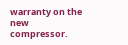warranty on the new compressor.